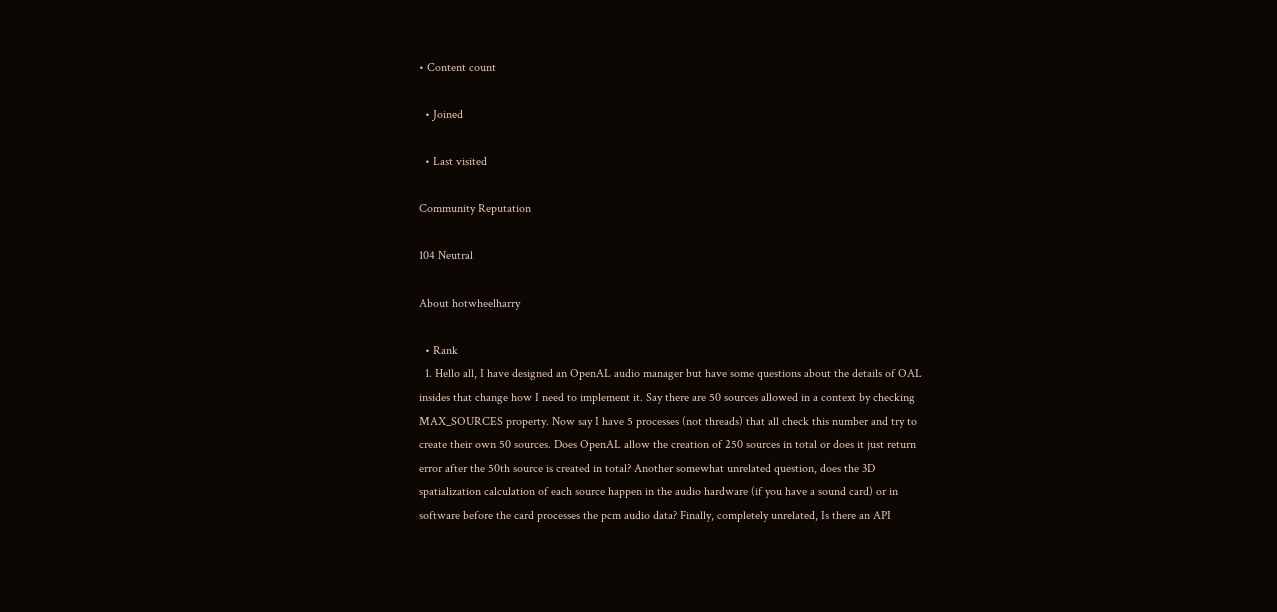• Content count

  • Joined

  • Last visited

Community Reputation

104 Neutral

About hotwheelharry

  • Rank
  1. Hello all, I have designed an OpenAL audio manager but have some questions about the details of OAL insides that change how I need to implement it. Say there are 50 sources allowed in a context by checking MAX_SOURCES property. Now say I have 5 processes (not threads) that all check this number and try to create their own 50 sources. Does OpenAL allow the creation of 250 sources in total or does it just return error after the 50th source is created in total? Another somewhat unrelated question, does the 3D spatialization calculation of each source happen in the audio hardware (if you have a sound card) or in software before the card processes the pcm audio data? Finally, completely unrelated, Is there an API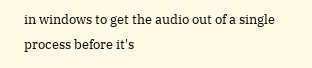in windows to get the audio out of a single process before it's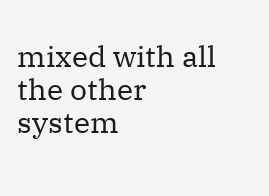mixed with all the other system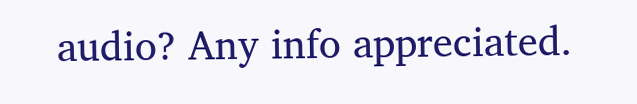audio? Any info appreciated.